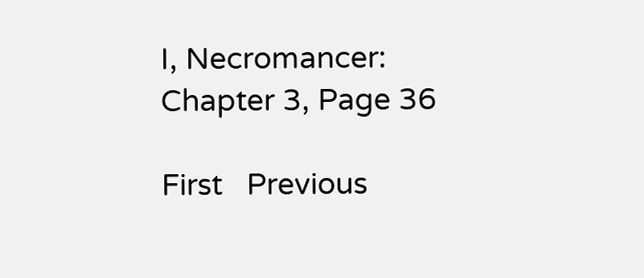I, Necromancer: Chapter 3, Page 36

First   Previous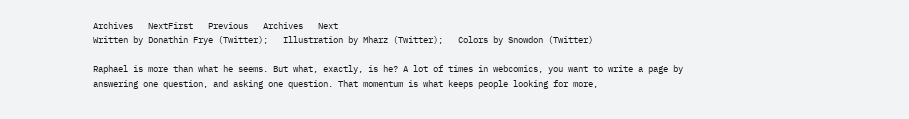Archives   NextFirst   Previous   Archives   Next
Written by Donathin Frye (Twitter);   Illustration by Mharz (Twitter);   Colors by Snowdon (Twitter)

Raphael is more than what he seems. But what, exactly, is he? A lot of times in webcomics, you want to write a page by answering one question, and asking one question. That momentum is what keeps people looking for more,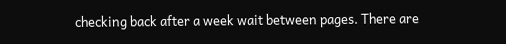checking back after a week wait between pages. There are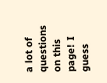a lot of questions on this page! I guess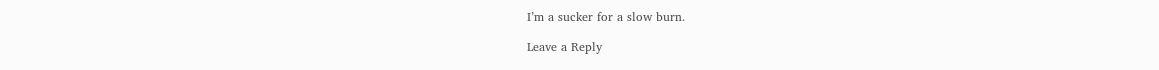I’m a sucker for a slow burn.

Leave a Reply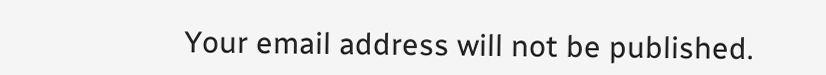Your email address will not be published.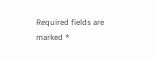Required fields are marked *